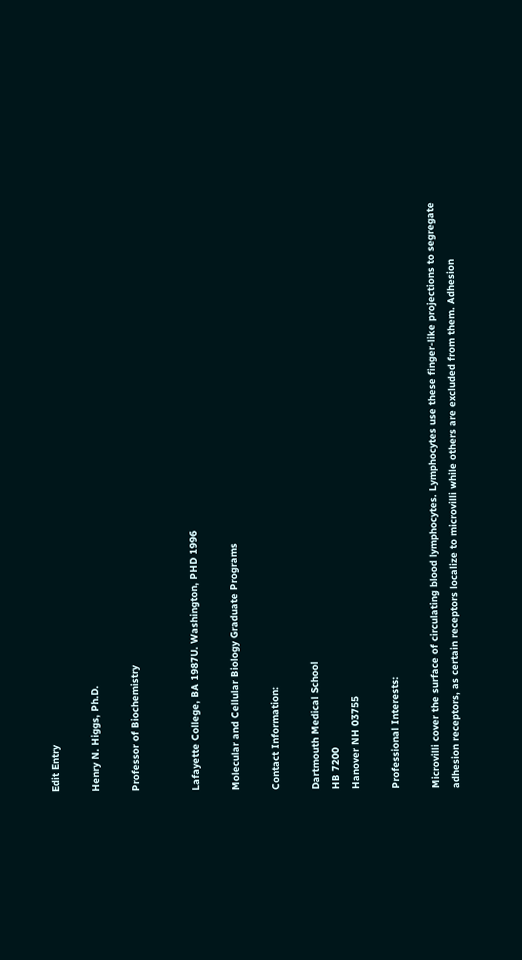Edit Entry

Henry N. Higgs, Ph.D.

Professor of Biochemistry


Lafayette College, BA 1987U. Washington, PHD 1996

Molecular and Cellular Biology Graduate Programs

Contact Information:

Dartmouth Medical School
HB 7200
Hanover NH 03755

Professional Interests:

Microvilli cover the surface of circulating blood lymphocytes. Lymphocytes use these finger-like projections to segregate adhesion receptors, as certain receptors localize to microvilli while others are excluded from them. Adhesion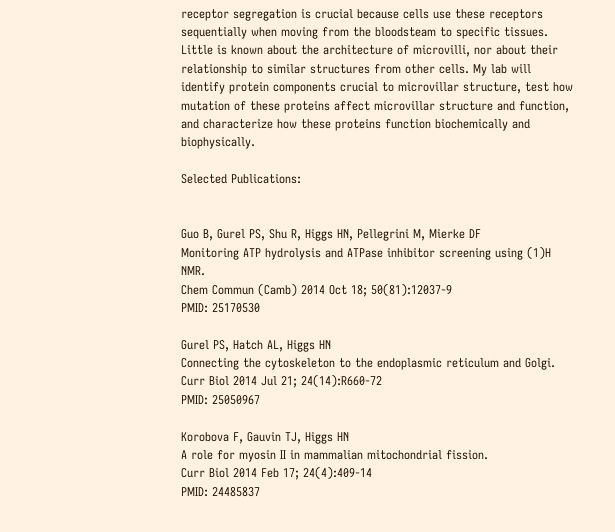receptor segregation is crucial because cells use these receptors sequentially when moving from the bloodsteam to specific tissues. Little is known about the architecture of microvilli, nor about their relationship to similar structures from other cells. My lab will identify protein components crucial to microvillar structure, test how mutation of these proteins affect microvillar structure and function, and characterize how these proteins function biochemically and biophysically.

Selected Publications:


Guo B, Gurel PS, Shu R, Higgs HN, Pellegrini M, Mierke DF
Monitoring ATP hydrolysis and ATPase inhibitor screening using (1)H NMR.
Chem Commun (Camb) 2014 Oct 18; 50(81):12037-9
PMID: 25170530

Gurel PS, Hatch AL, Higgs HN
Connecting the cytoskeleton to the endoplasmic reticulum and Golgi.
Curr Biol 2014 Jul 21; 24(14):R660-72
PMID: 25050967

Korobova F, Gauvin TJ, Higgs HN
A role for myosin II in mammalian mitochondrial fission.
Curr Biol 2014 Feb 17; 24(4):409-14
PMID: 24485837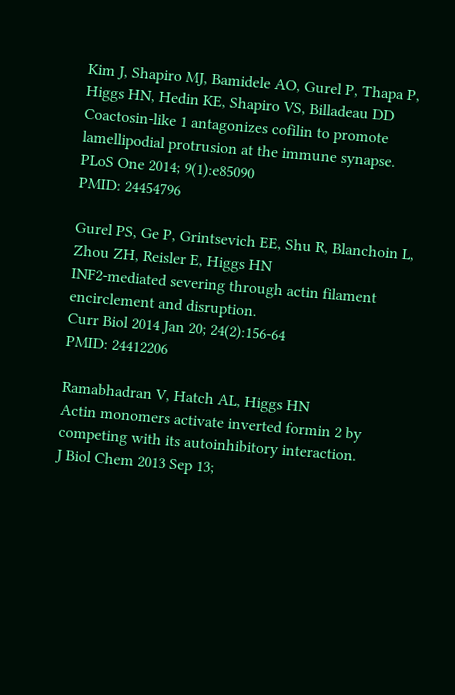Kim J, Shapiro MJ, Bamidele AO, Gurel P, Thapa P, Higgs HN, Hedin KE, Shapiro VS, Billadeau DD
Coactosin-like 1 antagonizes cofilin to promote lamellipodial protrusion at the immune synapse.
PLoS One 2014; 9(1):e85090
PMID: 24454796

Gurel PS, Ge P, Grintsevich EE, Shu R, Blanchoin L, Zhou ZH, Reisler E, Higgs HN
INF2-mediated severing through actin filament encirclement and disruption.
Curr Biol 2014 Jan 20; 24(2):156-64
PMID: 24412206

Ramabhadran V, Hatch AL, Higgs HN
Actin monomers activate inverted formin 2 by competing with its autoinhibitory interaction.
J Biol Chem 2013 Sep 13;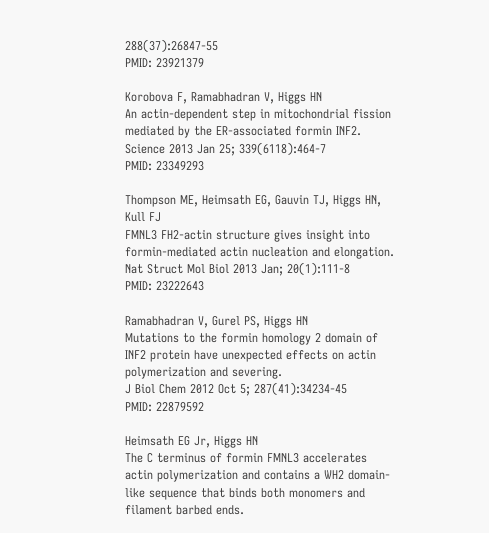288(37):26847-55
PMID: 23921379

Korobova F, Ramabhadran V, Higgs HN
An actin-dependent step in mitochondrial fission mediated by the ER-associated formin INF2.
Science 2013 Jan 25; 339(6118):464-7
PMID: 23349293

Thompson ME, Heimsath EG, Gauvin TJ, Higgs HN, Kull FJ
FMNL3 FH2-actin structure gives insight into formin-mediated actin nucleation and elongation.
Nat Struct Mol Biol 2013 Jan; 20(1):111-8
PMID: 23222643

Ramabhadran V, Gurel PS, Higgs HN
Mutations to the formin homology 2 domain of INF2 protein have unexpected effects on actin polymerization and severing.
J Biol Chem 2012 Oct 5; 287(41):34234-45
PMID: 22879592

Heimsath EG Jr, Higgs HN
The C terminus of formin FMNL3 accelerates actin polymerization and contains a WH2 domain-like sequence that binds both monomers and filament barbed ends.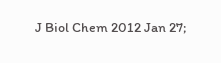J Biol Chem 2012 Jan 27;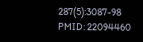287(5):3087-98
PMID: 22094460